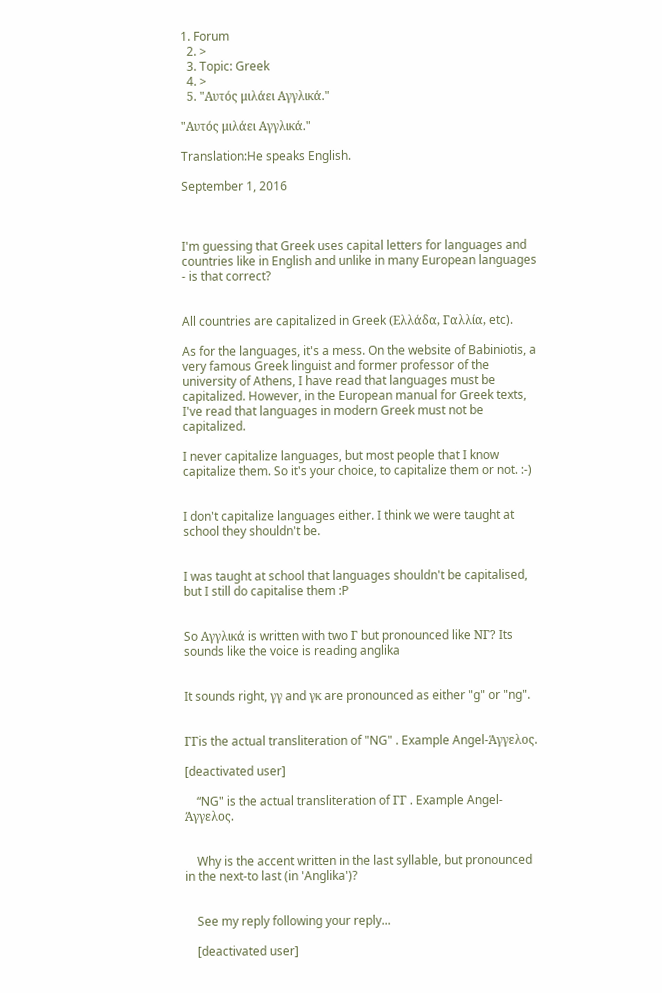1. Forum
  2. >
  3. Topic: Greek
  4. >
  5. "Αυτός μιλάει Αγγλικά."

"Αυτός μιλάει Αγγλικά."

Translation:He speaks English.

September 1, 2016



I'm guessing that Greek uses capital letters for languages and countries like in English and unlike in many European languages - is that correct?


All countries are capitalized in Greek (Ελλάδα, Γαλλία, etc).

As for the languages, it's a mess. On the website of Babiniotis, a very famous Greek linguist and former professor of the university of Athens, I have read that languages must be capitalized. However, in the European manual for Greek texts, I've read that languages in modern Greek must not be capitalized.

I never capitalize languages, but most people that I know capitalize them. So it's your choice, to capitalize them or not. :-)


I don't capitalize languages either. I think we were taught at school they shouldn't be.


I was taught at school that languages shouldn't be capitalised, but I still do capitalise them :P


So Αγγλικά is written with two Γ but pronounced like ΝΓ? Its sounds like the voice is reading anglika


It sounds right, γγ and γκ are pronounced as either "g" or "ng".


ΓΓis the actual transliteration of "NG" . Example Angel-Άγγελος.

[deactivated user]

    “NG" is the actual transliteration of ΓΓ . Example Angel-Άγγελος.


    Why is the accent written in the last syllable, but pronounced in the next-to last (in 'Anglika')?


    See my reply following your reply...

    [deactivated user]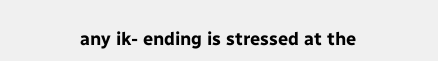any ik- ending is stressed at the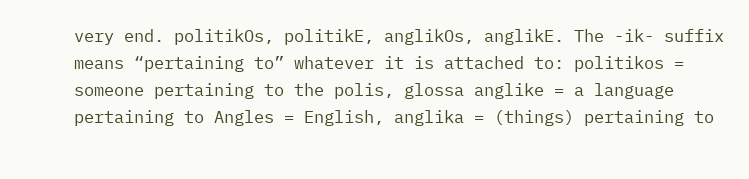very end. politikOs, politikE, anglikOs, anglikE. The -ik- suffix means “pertaining to” whatever it is attached to: politikos = someone pertaining to the polis, glossa anglike = a language pertaining to Angles = English, anglika = (things) pertaining to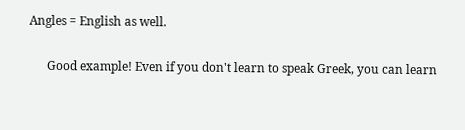Angles = English as well.


      Good example! Even if you don't learn to speak Greek, you can learn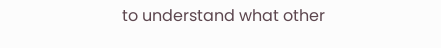to understand what other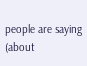people are saying (about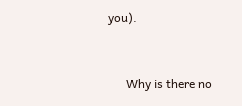you).


      Why is there no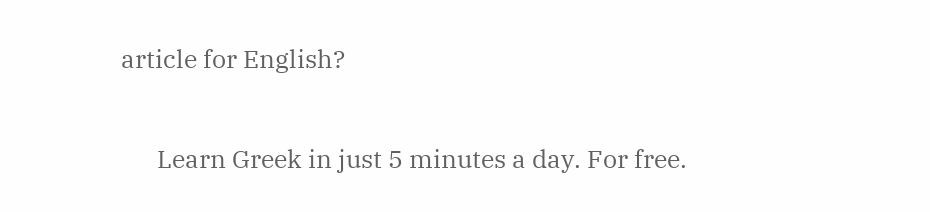article for English?

      Learn Greek in just 5 minutes a day. For free.